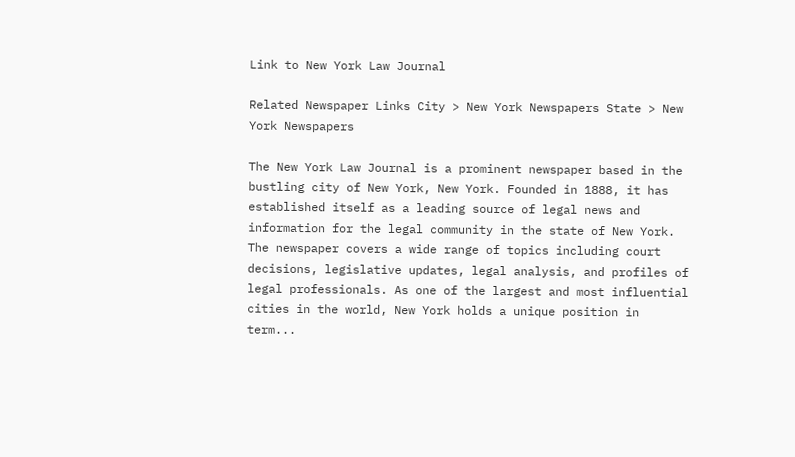Link to New York Law Journal

Related Newspaper Links City > New York Newspapers State > New York Newspapers

The New York Law Journal is a prominent newspaper based in the bustling city of New York, New York. Founded in 1888, it has established itself as a leading source of legal news and information for the legal community in the state of New York. The newspaper covers a wide range of topics including court decisions, legislative updates, legal analysis, and profiles of legal professionals. As one of the largest and most influential cities in the world, New York holds a unique position in term...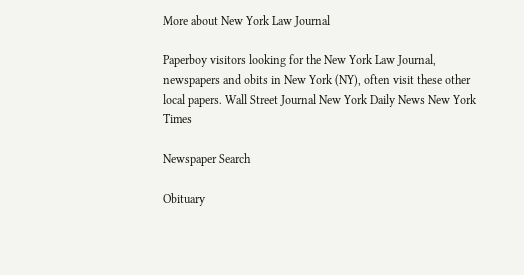More about New York Law Journal

Paperboy visitors looking for the New York Law Journal, newspapers and obits in New York (NY), often visit these other local papers. Wall Street Journal New York Daily News New York Times

Newspaper Search

Obituary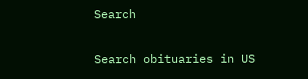Search

Search obituaries in US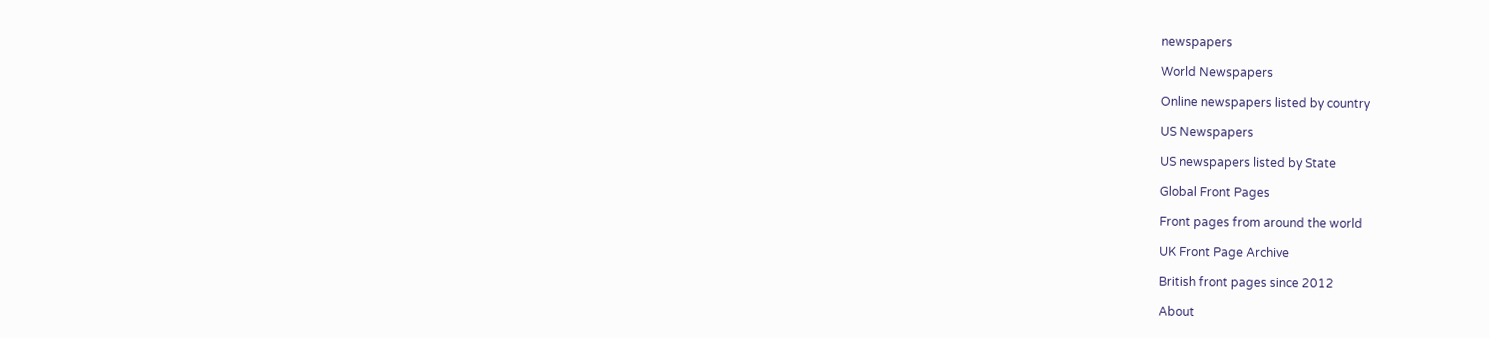newspapers

World Newspapers

Online newspapers listed by country

US Newspapers

US newspapers listed by State

Global Front Pages

Front pages from around the world

UK Front Page Archive

British front pages since 2012

About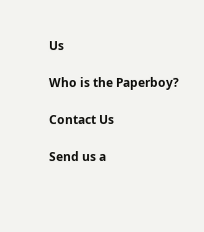Us

Who is the Paperboy?

Contact Us

Send us a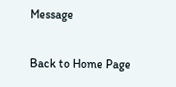Message

Back to Home Page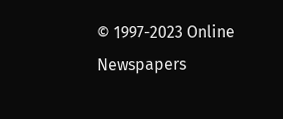© 1997-2023 Online Newspapers